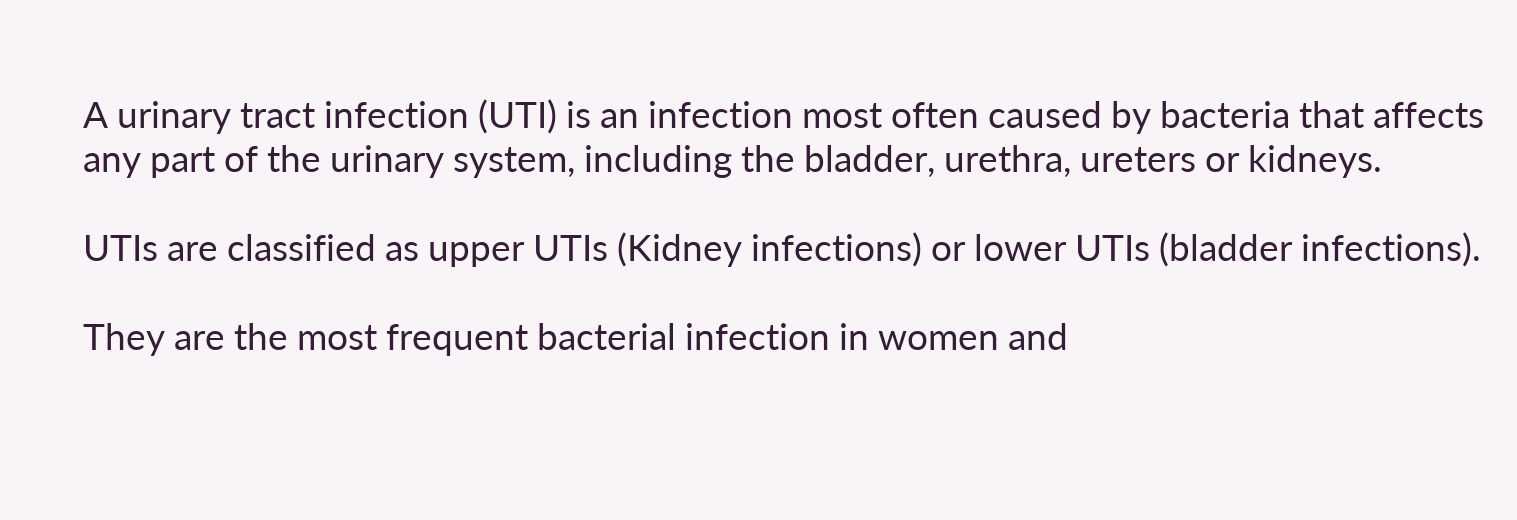A urinary tract infection (UTI) is an infection most often caused by bacteria that affects any part of the urinary system, including the bladder, urethra, ureters or kidneys.

UTIs are classified as upper UTIs (Kidney infections) or lower UTIs (bladder infections).

They are the most frequent bacterial infection in women and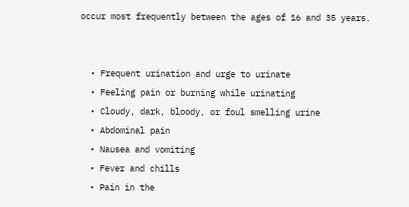occur most frequently between the ages of 16 and 35 years.


  • Frequent urination and urge to urinate
  • Feeling pain or burning while urinating
  • Cloudy, dark, bloody, or foul smelling urine
  • Abdominal pain
  • Nausea and vomiting
  • Fever and chills
  • Pain in the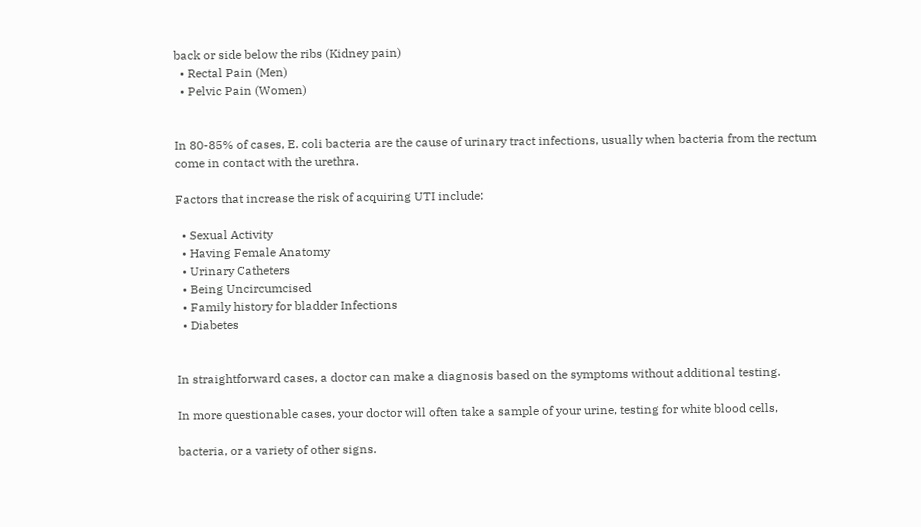back or side below the ribs (Kidney pain)
  • Rectal Pain (Men)
  • Pelvic Pain (Women)


In 80-85% of cases, E. coli bacteria are the cause of urinary tract infections, usually when bacteria from the rectum come in contact with the urethra.

Factors that increase the risk of acquiring UTI include:

  • Sexual Activity
  • Having Female Anatomy
  • Urinary Catheters
  • Being Uncircumcised
  • Family history for bladder Infections
  • Diabetes


In straightforward cases, a doctor can make a diagnosis based on the symptoms without additional testing.

In more questionable cases, your doctor will often take a sample of your urine, testing for white blood cells,

bacteria, or a variety of other signs.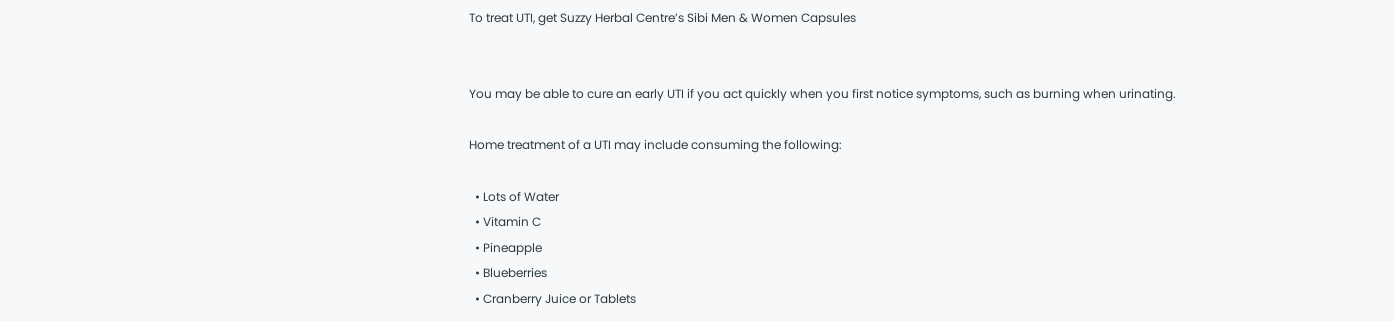To treat UTI, get Suzzy Herbal Centre’s Sibi Men & Women Capsules


You may be able to cure an early UTI if you act quickly when you first notice symptoms, such as burning when urinating.

Home treatment of a UTI may include consuming the following:

  • Lots of Water
  • Vitamin C
  • Pineapple
  • Blueberries
  • Cranberry Juice or Tablets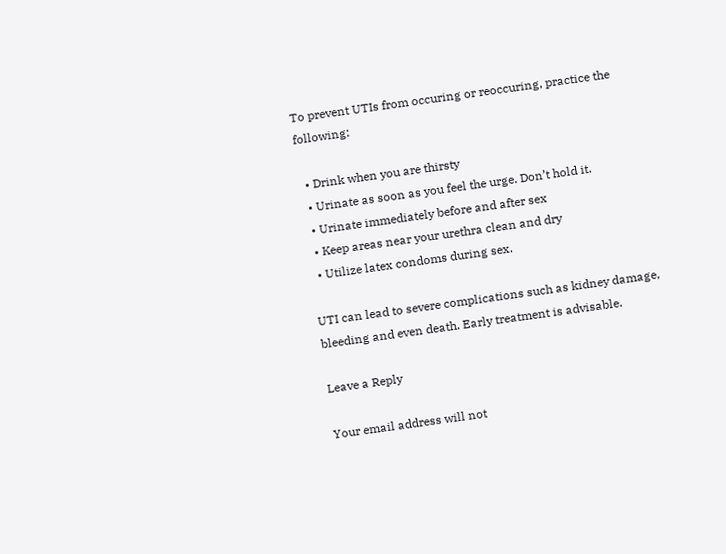To prevent UTIs from occuring or reoccuring, practice the following:

  • Drink when you are thirsty
  • Urinate as soon as you feel the urge. Don’t hold it.
  • Urinate immediately before and after sex
  • Keep areas near your urethra clean and dry
  • Utilize latex condoms during sex.

UTI can lead to severe complications such as kidney damage, bleeding and even death. Early treatment is advisable.

Leave a Reply

Your email address will not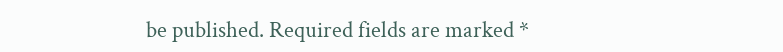be published. Required fields are marked *